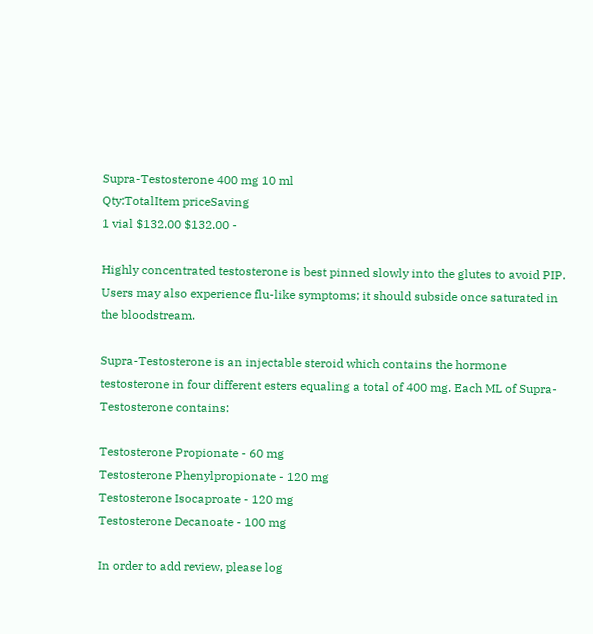Supra-Testosterone 400 mg 10 ml
Qty:TotalItem priceSaving
1 vial $132.00 $132.00 -

Highly concentrated testosterone is best pinned slowly into the glutes to avoid PIP. Users may also experience flu-like symptoms; it should subside once saturated in the bloodstream.

Supra-Testosterone is an injectable steroid which contains the hormone testosterone in four different esters equaling a total of 400 mg. Each ML of Supra-Testosterone contains:

Testosterone Propionate - 60 mg
Testosterone Phenylpropionate - 120 mg
Testosterone Isocaproate - 120 mg
Testosterone Decanoate - 100 mg

In order to add review, please log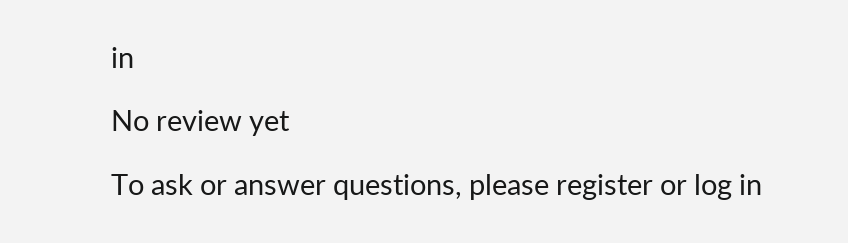in

No review yet

To ask or answer questions, please register or log in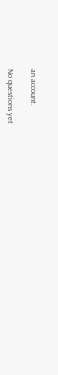an account.

No questions yet